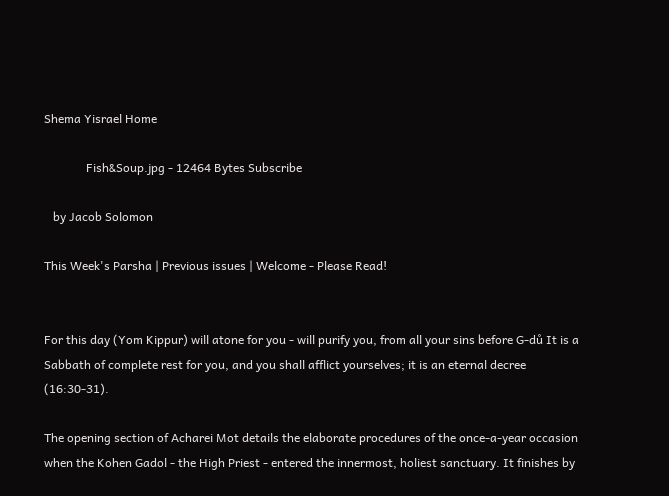Shema Yisrael Home

              Fish&Soup.jpg - 12464 Bytes Subscribe

   by Jacob Solomon

This Week's Parsha | Previous issues | Welcome - Please Read!


For this day (Yom Kippur) will atone for you - will purify you, from all your sins before G-dů It is a Sabbath of complete rest for you, and you shall afflict yourselves; it is an eternal decree (16:30-31).

The opening section of Acharei Mot details the elaborate procedures of the once-a-year occasion when the Kohen Gadol - the High Priest - entered the innermost, holiest sanctuary. It finishes by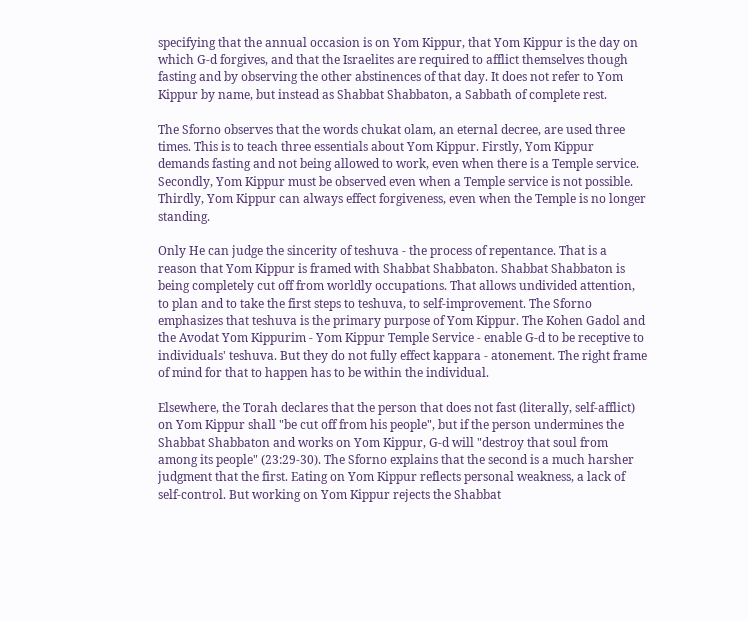specifying that the annual occasion is on Yom Kippur, that Yom Kippur is the day on which G-d forgives, and that the Israelites are required to afflict themselves though fasting and by observing the other abstinences of that day. It does not refer to Yom Kippur by name, but instead as Shabbat Shabbaton, a Sabbath of complete rest.

The Sforno observes that the words chukat olam, an eternal decree, are used three times. This is to teach three essentials about Yom Kippur. Firstly, Yom Kippur demands fasting and not being allowed to work, even when there is a Temple service. Secondly, Yom Kippur must be observed even when a Temple service is not possible. Thirdly, Yom Kippur can always effect forgiveness, even when the Temple is no longer standing.

Only He can judge the sincerity of teshuva - the process of repentance. That is a reason that Yom Kippur is framed with Shabbat Shabbaton. Shabbat Shabbaton is being completely cut off from worldly occupations. That allows undivided attention, to plan and to take the first steps to teshuva, to self-improvement. The Sforno emphasizes that teshuva is the primary purpose of Yom Kippur. The Kohen Gadol and the Avodat Yom Kippurim - Yom Kippur Temple Service - enable G-d to be receptive to individuals' teshuva. But they do not fully effect kappara - atonement. The right frame of mind for that to happen has to be within the individual.

Elsewhere, the Torah declares that the person that does not fast (literally, self-afflict) on Yom Kippur shall "be cut off from his people", but if the person undermines the Shabbat Shabbaton and works on Yom Kippur, G-d will "destroy that soul from among its people" (23:29-30). The Sforno explains that the second is a much harsher judgment that the first. Eating on Yom Kippur reflects personal weakness, a lack of self-control. But working on Yom Kippur rejects the Shabbat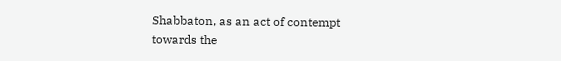Shabbaton, as an act of contempt towards the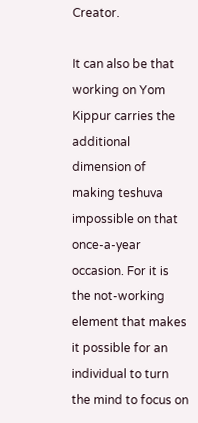Creator.

It can also be that working on Yom Kippur carries the additional dimension of making teshuva impossible on that once-a-year occasion. For it is the not-working element that makes it possible for an individual to turn the mind to focus on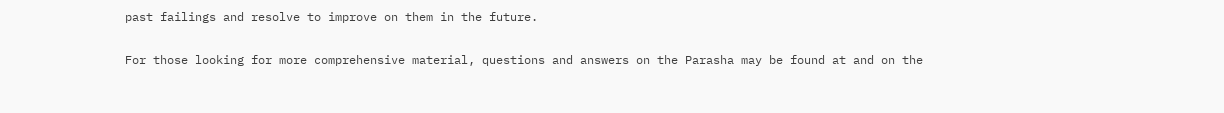past failings and resolve to improve on them in the future.

For those looking for more comprehensive material, questions and answers on the Parasha may be found at and on the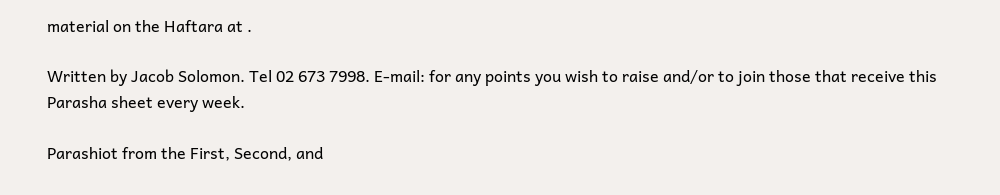material on the Haftara at .

Written by Jacob Solomon. Tel 02 673 7998. E-mail: for any points you wish to raise and/or to join those that receive this Parasha sheet every week.

Parashiot from the First, Second, and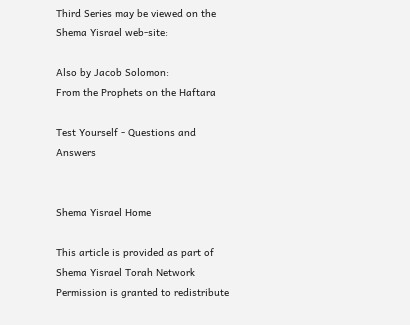Third Series may be viewed on the Shema Yisrael web-site:

Also by Jacob Solomon:
From the Prophets on the Haftara

Test Yourself - Questions and Answers


Shema Yisrael Home

This article is provided as part of Shema Yisrael Torah Network
Permission is granted to redistribute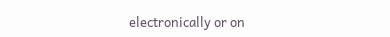electronically or on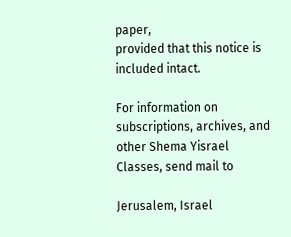paper,
provided that this notice is included intact.

For information on subscriptions, archives, and
other Shema Yisrael
Classes, send mail to

Jerusalem, Israel